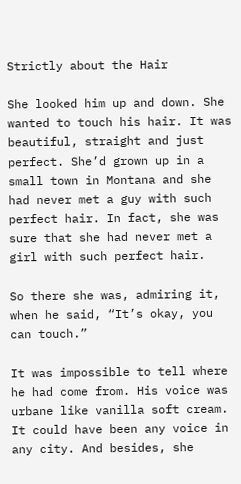Strictly about the Hair

She looked him up and down. She wanted to touch his hair. It was beautiful, straight and just perfect. She’d grown up in a small town in Montana and she had never met a guy with such perfect hair. In fact, she was sure that she had never met a girl with such perfect hair.

So there she was, admiring it, when he said, “It’s okay, you can touch.”

It was impossible to tell where he had come from. His voice was urbane like vanilla soft cream. It could have been any voice in any city. And besides, she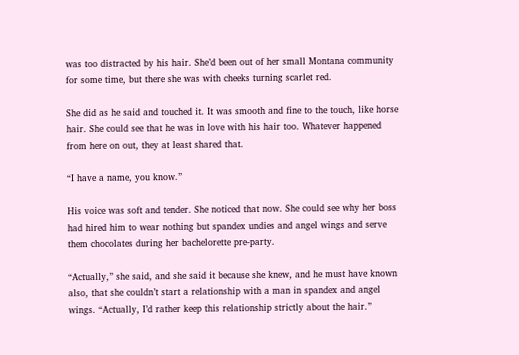was too distracted by his hair. She’d been out of her small Montana community for some time, but there she was with cheeks turning scarlet red.

She did as he said and touched it. It was smooth and fine to the touch, like horse hair. She could see that he was in love with his hair too. Whatever happened from here on out, they at least shared that.

“I have a name, you know.”

His voice was soft and tender. She noticed that now. She could see why her boss had hired him to wear nothing but spandex undies and angel wings and serve them chocolates during her bachelorette pre-party.

“Actually,” she said, and she said it because she knew, and he must have known also, that she couldn’t start a relationship with a man in spandex and angel wings. “Actually, I’d rather keep this relationship strictly about the hair.”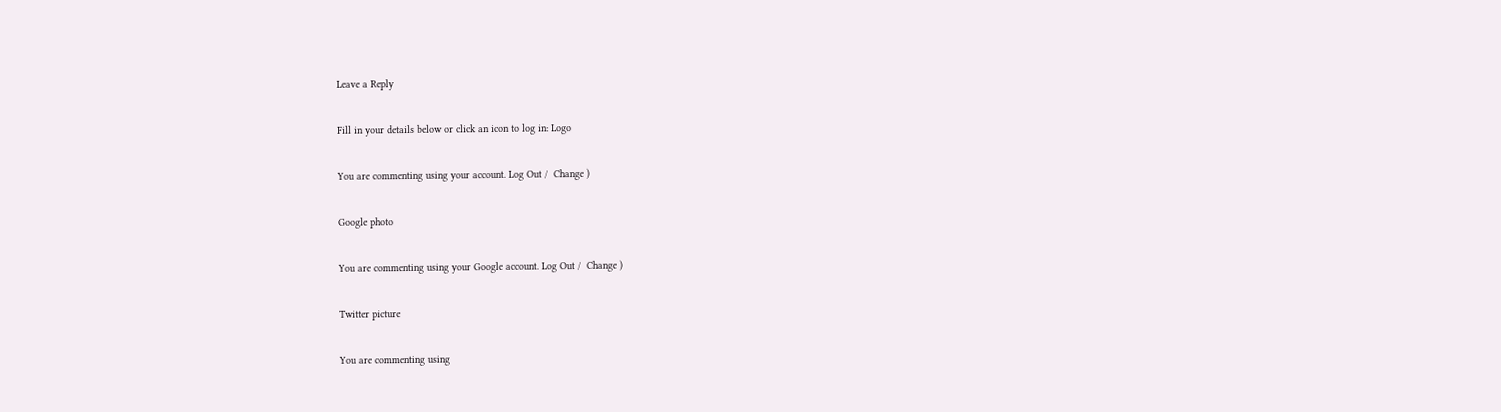Leave a Reply

Fill in your details below or click an icon to log in: Logo

You are commenting using your account. Log Out /  Change )

Google photo

You are commenting using your Google account. Log Out /  Change )

Twitter picture

You are commenting using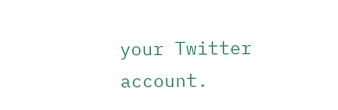your Twitter account.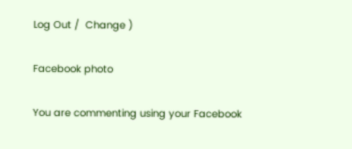Log Out /  Change )

Facebook photo

You are commenting using your Facebook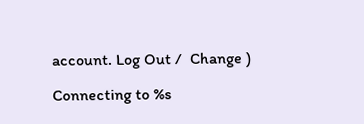account. Log Out /  Change )

Connecting to %s